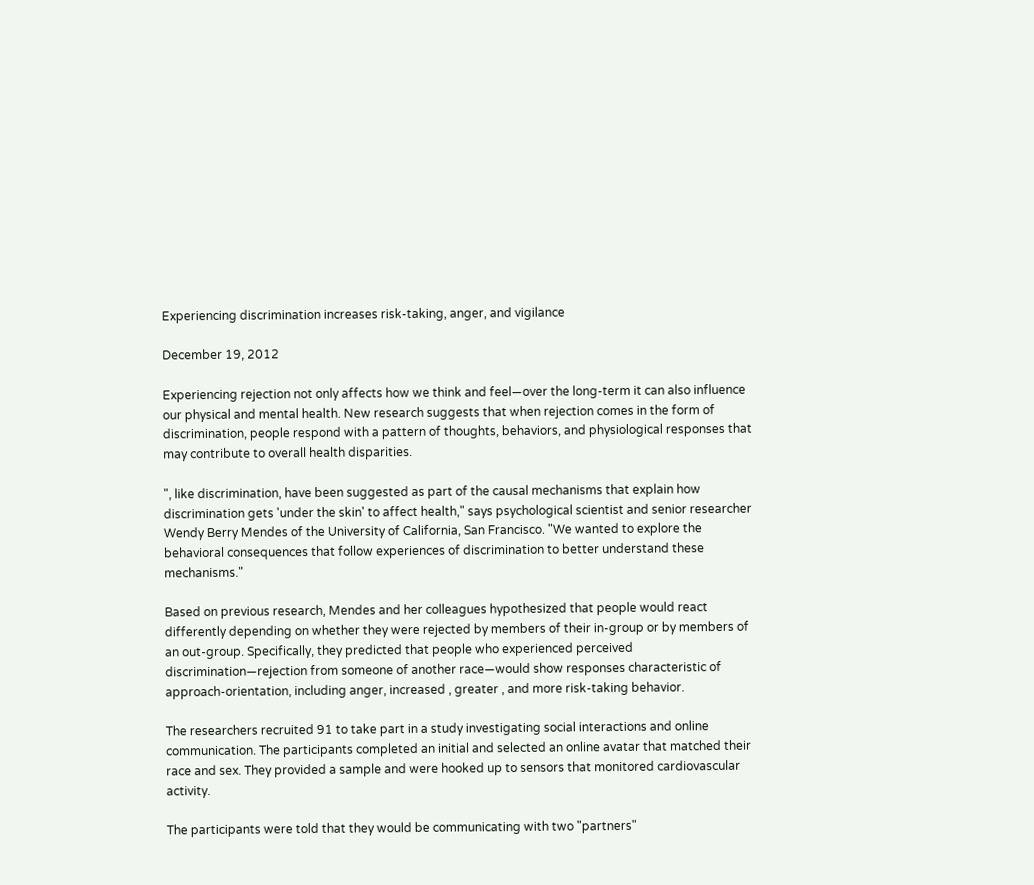Experiencing discrimination increases risk-taking, anger, and vigilance

December 19, 2012

Experiencing rejection not only affects how we think and feel—over the long-term it can also influence our physical and mental health. New research suggests that when rejection comes in the form of discrimination, people respond with a pattern of thoughts, behaviors, and physiological responses that may contribute to overall health disparities.

", like discrimination, have been suggested as part of the causal mechanisms that explain how discrimination gets 'under the skin' to affect health," says psychological scientist and senior researcher Wendy Berry Mendes of the University of California, San Francisco. "We wanted to explore the behavioral consequences that follow experiences of discrimination to better understand these mechanisms."

Based on previous research, Mendes and her colleagues hypothesized that people would react differently depending on whether they were rejected by members of their in-group or by members of an out-group. Specifically, they predicted that people who experienced perceived discrimination—rejection from someone of another race—would show responses characteristic of approach-orientation, including anger, increased , greater , and more risk-taking behavior.

The researchers recruited 91 to take part in a study investigating social interactions and online communication. The participants completed an initial and selected an online avatar that matched their race and sex. They provided a sample and were hooked up to sensors that monitored cardiovascular activity.

The participants were told that they would be communicating with two "partners"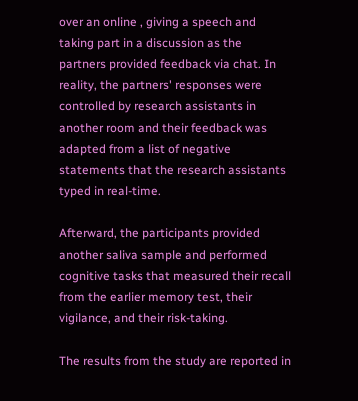over an online , giving a speech and taking part in a discussion as the partners provided feedback via chat. In reality, the partners' responses were controlled by research assistants in another room and their feedback was adapted from a list of negative statements that the research assistants typed in real-time.

Afterward, the participants provided another saliva sample and performed cognitive tasks that measured their recall from the earlier memory test, their vigilance, and their risk-taking.

The results from the study are reported in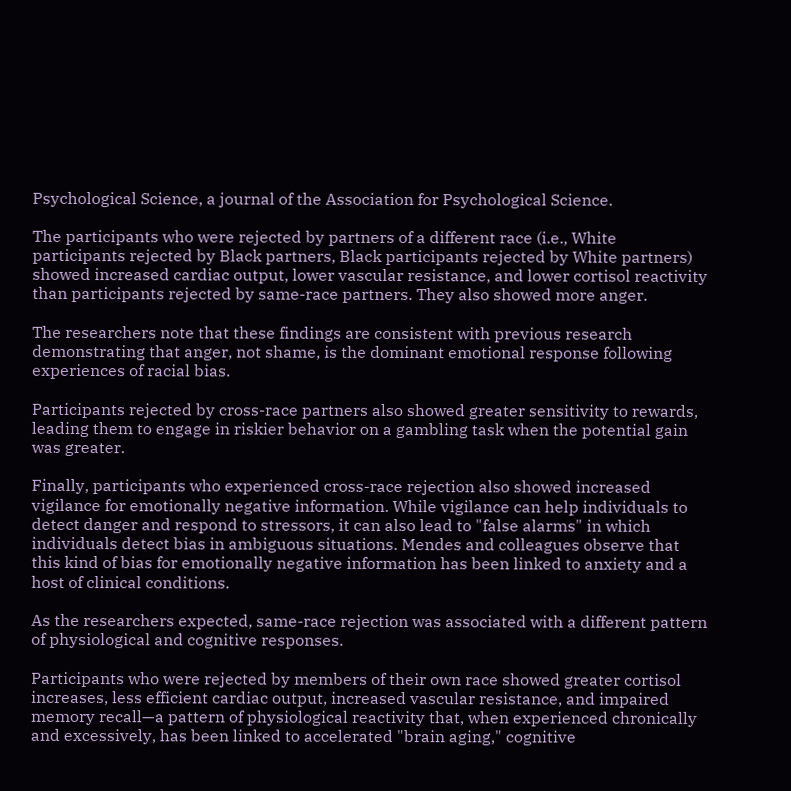Psychological Science, a journal of the Association for Psychological Science.

The participants who were rejected by partners of a different race (i.e., White participants rejected by Black partners, Black participants rejected by White partners) showed increased cardiac output, lower vascular resistance, and lower cortisol reactivity than participants rejected by same-race partners. They also showed more anger.

The researchers note that these findings are consistent with previous research demonstrating that anger, not shame, is the dominant emotional response following experiences of racial bias.

Participants rejected by cross-race partners also showed greater sensitivity to rewards, leading them to engage in riskier behavior on a gambling task when the potential gain was greater.

Finally, participants who experienced cross-race rejection also showed increased vigilance for emotionally negative information. While vigilance can help individuals to detect danger and respond to stressors, it can also lead to "false alarms" in which individuals detect bias in ambiguous situations. Mendes and colleagues observe that this kind of bias for emotionally negative information has been linked to anxiety and a host of clinical conditions.

As the researchers expected, same-race rejection was associated with a different pattern of physiological and cognitive responses.

Participants who were rejected by members of their own race showed greater cortisol increases, less efficient cardiac output, increased vascular resistance, and impaired memory recall—a pattern of physiological reactivity that, when experienced chronically and excessively, has been linked to accelerated "brain aging," cognitive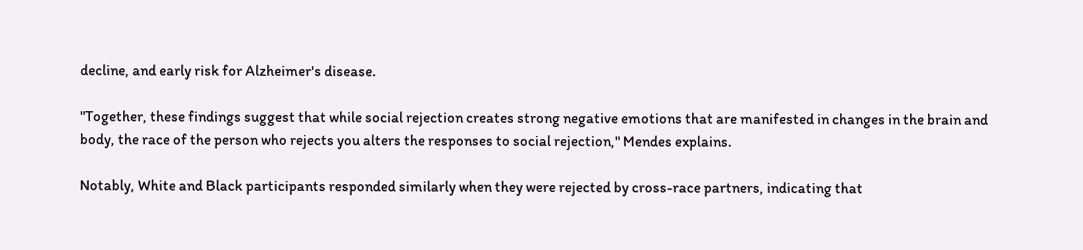decline, and early risk for Alzheimer's disease.

"Together, these findings suggest that while social rejection creates strong negative emotions that are manifested in changes in the brain and body, the race of the person who rejects you alters the responses to social rejection," Mendes explains.

Notably, White and Black participants responded similarly when they were rejected by cross-race partners, indicating that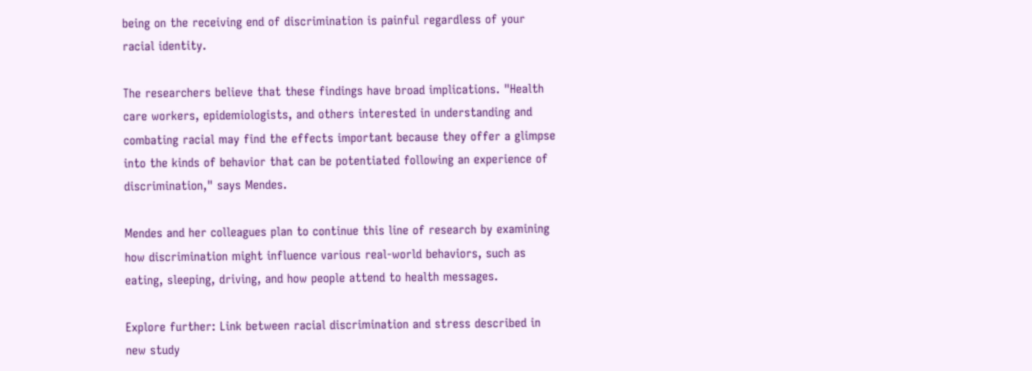being on the receiving end of discrimination is painful regardless of your racial identity.

The researchers believe that these findings have broad implications. "Health care workers, epidemiologists, and others interested in understanding and combating racial may find the effects important because they offer a glimpse into the kinds of behavior that can be potentiated following an experience of discrimination," says Mendes.

Mendes and her colleagues plan to continue this line of research by examining how discrimination might influence various real-world behaviors, such as eating, sleeping, driving, and how people attend to health messages.

Explore further: Link between racial discrimination and stress described in new study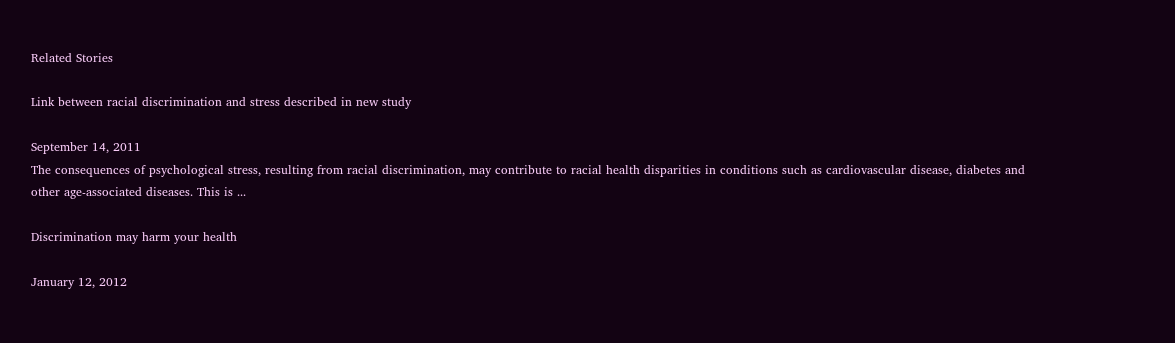Related Stories

Link between racial discrimination and stress described in new study

September 14, 2011
The consequences of psychological stress, resulting from racial discrimination, may contribute to racial health disparities in conditions such as cardiovascular disease, diabetes and other age-associated diseases. This is ...

Discrimination may harm your health

January 12, 2012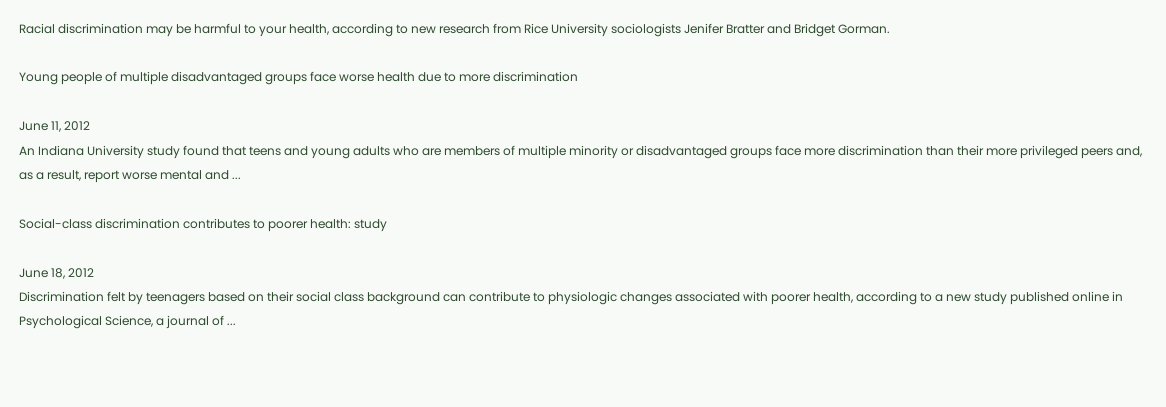Racial discrimination may be harmful to your health, according to new research from Rice University sociologists Jenifer Bratter and Bridget Gorman.

Young people of multiple disadvantaged groups face worse health due to more discrimination

June 11, 2012
An Indiana University study found that teens and young adults who are members of multiple minority or disadvantaged groups face more discrimination than their more privileged peers and, as a result, report worse mental and ...

Social-class discrimination contributes to poorer health: study

June 18, 2012
Discrimination felt by teenagers based on their social class background can contribute to physiologic changes associated with poorer health, according to a new study published online in Psychological Science, a journal of ...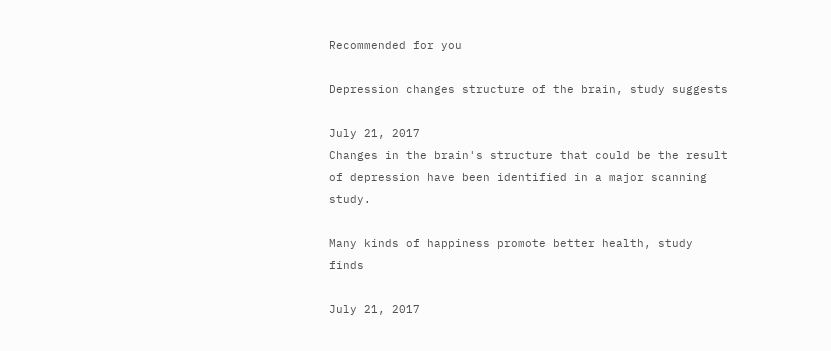Recommended for you

Depression changes structure of the brain, study suggests

July 21, 2017
Changes in the brain's structure that could be the result of depression have been identified in a major scanning study.

Many kinds of happiness promote better health, study finds

July 21, 2017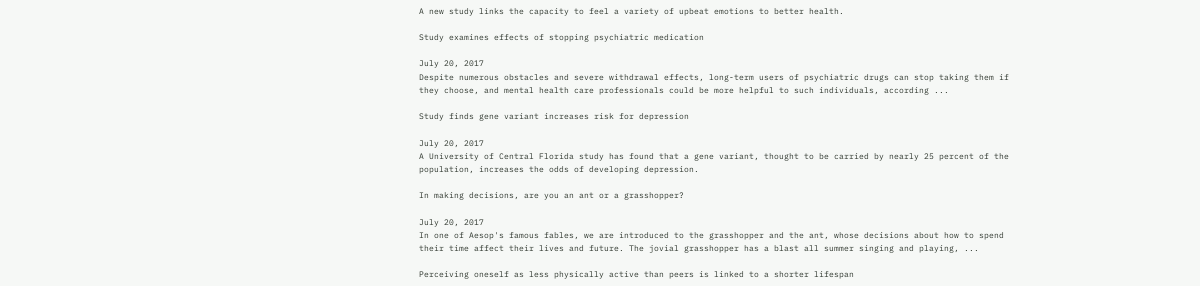A new study links the capacity to feel a variety of upbeat emotions to better health.

Study examines effects of stopping psychiatric medication

July 20, 2017
Despite numerous obstacles and severe withdrawal effects, long-term users of psychiatric drugs can stop taking them if they choose, and mental health care professionals could be more helpful to such individuals, according ...

Study finds gene variant increases risk for depression

July 20, 2017
A University of Central Florida study has found that a gene variant, thought to be carried by nearly 25 percent of the population, increases the odds of developing depression.

In making decisions, are you an ant or a grasshopper?

July 20, 2017
In one of Aesop's famous fables, we are introduced to the grasshopper and the ant, whose decisions about how to spend their time affect their lives and future. The jovial grasshopper has a blast all summer singing and playing, ...

Perceiving oneself as less physically active than peers is linked to a shorter lifespan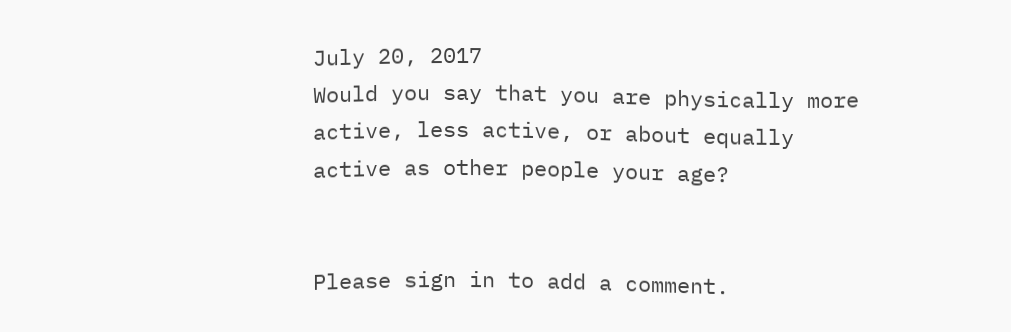July 20, 2017
Would you say that you are physically more active, less active, or about equally active as other people your age?


Please sign in to add a comment.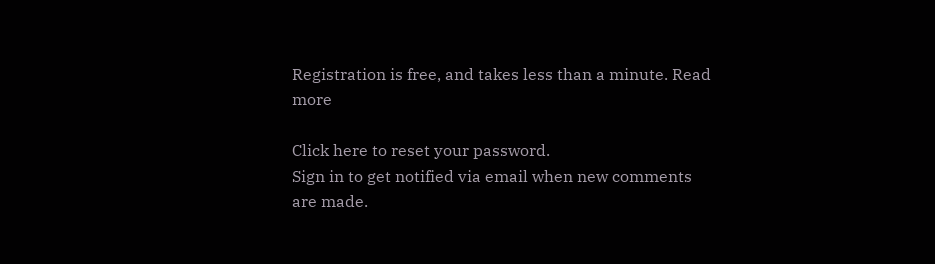Registration is free, and takes less than a minute. Read more

Click here to reset your password.
Sign in to get notified via email when new comments are made.